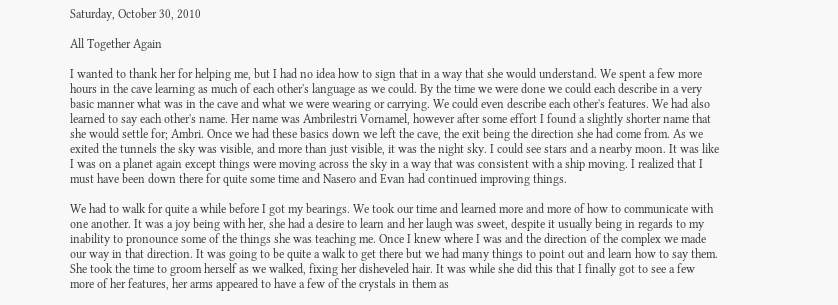Saturday, October 30, 2010

All Together Again

I wanted to thank her for helping me, but I had no idea how to sign that in a way that she would understand. We spent a few more hours in the cave learning as much of each other's language as we could. By the time we were done we could each describe in a very basic manner what was in the cave and what we were wearing or carrying. We could even describe each other's features. We had also learned to say each other's name. Her name was Ambrilestri Vornamel, however after some effort I found a slightly shorter name that she would settle for; Ambri. Once we had these basics down we left the cave, the exit being the direction she had come from. As we exited the tunnels the sky was visible, and more than just visible, it was the night sky. I could see stars and a nearby moon. It was like I was on a planet again except things were moving across the sky in a way that was consistent with a ship moving. I realized that I must have been down there for quite some time and Nasero and Evan had continued improving things.

We had to walk for quite a while before I got my bearings. We took our time and learned more and more of how to communicate with one another. It was a joy being with her, she had a desire to learn and her laugh was sweet, despite it usually being in regards to my inability to pronounce some of the things she was teaching me. Once I knew where I was and the direction of the complex we made our way in that direction. It was going to be quite a walk to get there but we had many things to point out and learn how to say them. She took the time to groom herself as we walked, fixing her disheveled hair. It was while she did this that I finally got to see a few more of her features, her arms appeared to have a few of the crystals in them as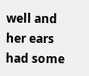well and her ears had some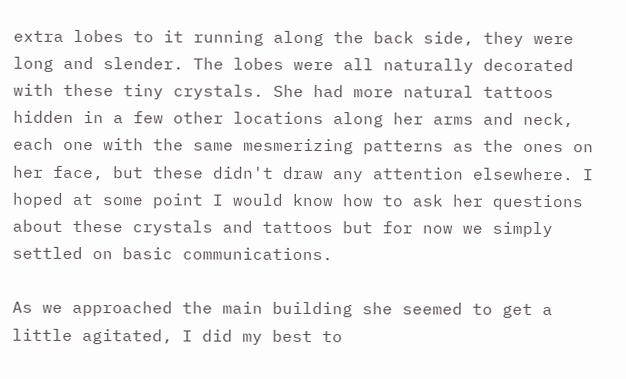extra lobes to it running along the back side, they were long and slender. The lobes were all naturally decorated with these tiny crystals. She had more natural tattoos hidden in a few other locations along her arms and neck, each one with the same mesmerizing patterns as the ones on her face, but these didn't draw any attention elsewhere. I hoped at some point I would know how to ask her questions about these crystals and tattoos but for now we simply settled on basic communications.

As we approached the main building she seemed to get a little agitated, I did my best to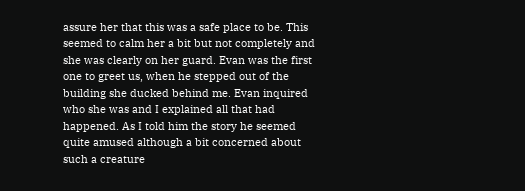assure her that this was a safe place to be. This seemed to calm her a bit but not completely and she was clearly on her guard. Evan was the first one to greet us, when he stepped out of the building she ducked behind me. Evan inquired who she was and I explained all that had happened. As I told him the story he seemed quite amused although a bit concerned about such a creature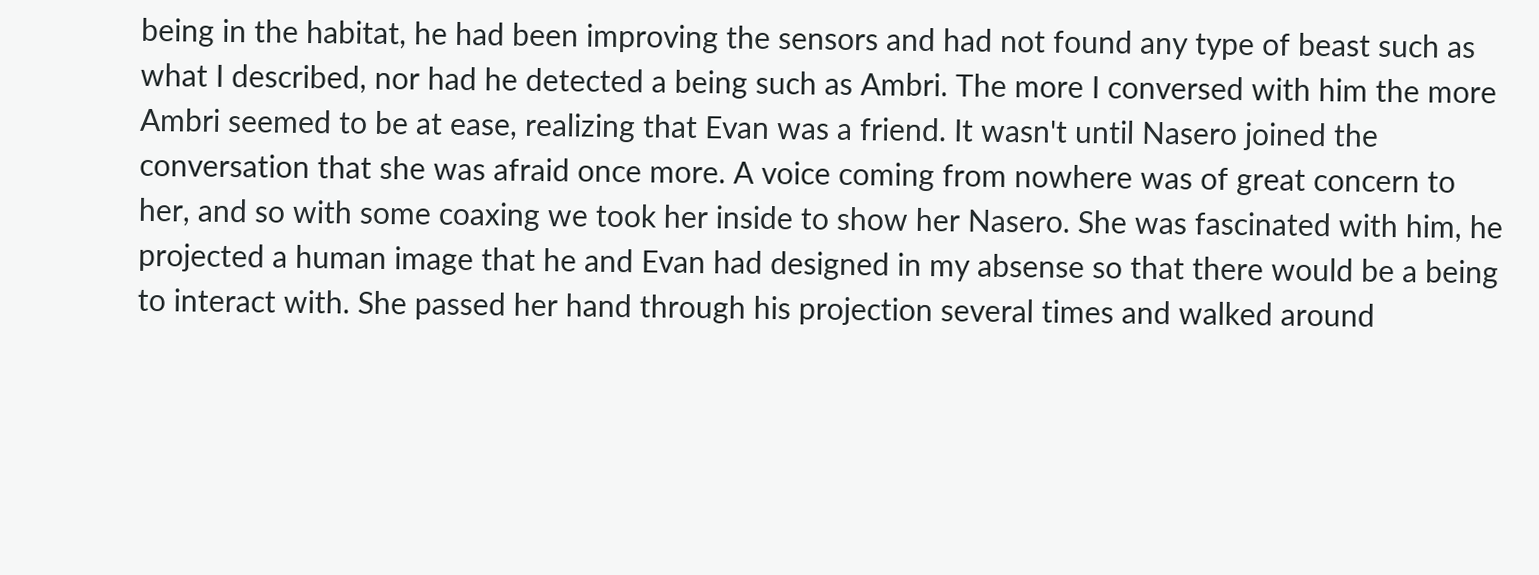being in the habitat, he had been improving the sensors and had not found any type of beast such as what I described, nor had he detected a being such as Ambri. The more I conversed with him the more Ambri seemed to be at ease, realizing that Evan was a friend. It wasn't until Nasero joined the conversation that she was afraid once more. A voice coming from nowhere was of great concern to her, and so with some coaxing we took her inside to show her Nasero. She was fascinated with him, he projected a human image that he and Evan had designed in my absense so that there would be a being to interact with. She passed her hand through his projection several times and walked around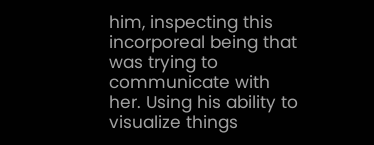him, inspecting this incorporeal being that was trying to communicate with her. Using his ability to visualize things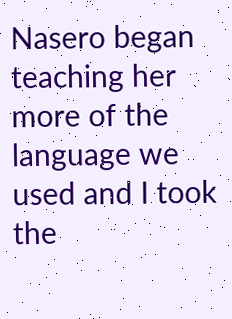Nasero began teaching her more of the language we used and I took the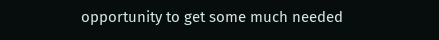opportunity to get some much needed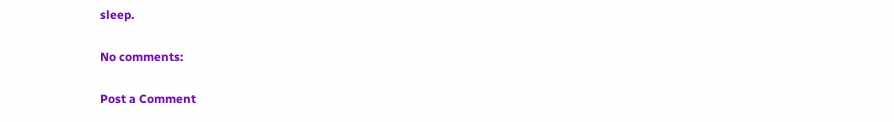sleep.

No comments:

Post a Comment